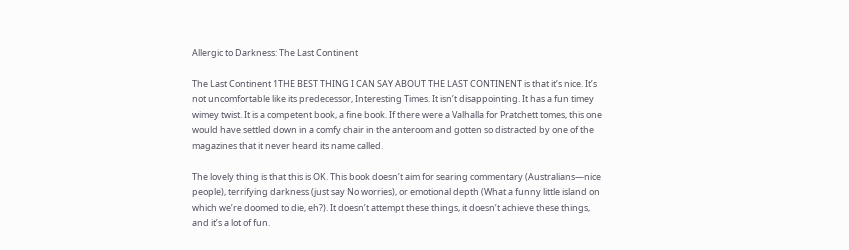Allergic to Darkness: The Last Continent

The Last Continent 1THE BEST THING I CAN SAY ABOUT THE LAST CONTINENT is that it’s nice. It’s not uncomfortable like its predecessor, Interesting Times. It isn’t disappointing. It has a fun timey wimey twist. It is a competent book, a fine book. If there were a Valhalla for Pratchett tomes, this one would have settled down in a comfy chair in the anteroom and gotten so distracted by one of the magazines that it never heard its name called.

The lovely thing is that this is OK. This book doesn’t aim for searing commentary (Australians—nice people), terrifying darkness (just say No worries), or emotional depth (What a funny little island on which we’re doomed to die, eh?). It doesn’t attempt these things, it doesn’t achieve these things, and it’s a lot of fun.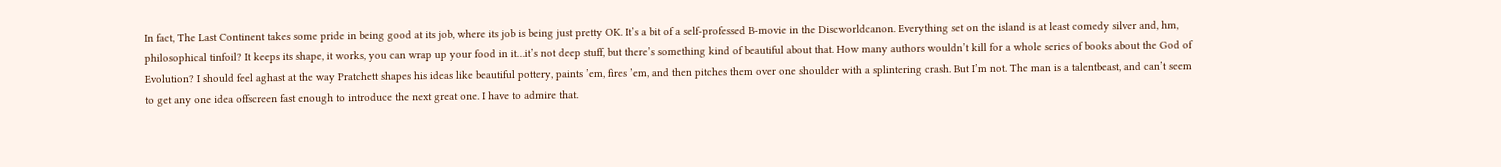In fact, The Last Continent takes some pride in being good at its job, where its job is being just pretty OK. It’s a bit of a self-professed B-movie in the Discworldcanon. Everything set on the island is at least comedy silver and, hm, philosophical tinfoil? It keeps its shape, it works, you can wrap up your food in it…it’s not deep stuff, but there’s something kind of beautiful about that. How many authors wouldn’t kill for a whole series of books about the God of Evolution? I should feel aghast at the way Pratchett shapes his ideas like beautiful pottery, paints ’em, fires ’em, and then pitches them over one shoulder with a splintering crash. But I’m not. The man is a talentbeast, and can’t seem to get any one idea offscreen fast enough to introduce the next great one. I have to admire that.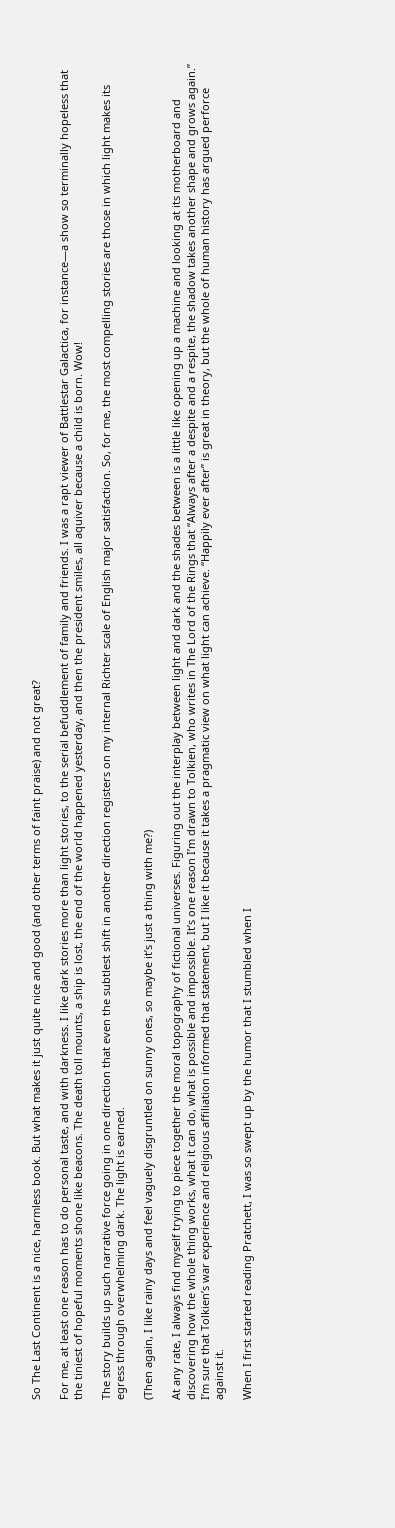So The Last Continent is a nice, harmless book. But what makes it just quite nice and good (and other terms of faint praise) and not great?

For me, at least one reason has to do personal taste, and with darkness. I like dark stories more than light stories, to the serial befuddlement of family and friends. I was a rapt viewer of Battlestar Galactica, for instance—a show so terminally hopeless that the tiniest of hopeful moments shone like beacons. The death toll mounts, a ship is lost, the end of the world happened yesterday, and then the president smiles, all aquiver because a child is born. Wow!

The story builds up such narrative force going in one direction that even the subtlest shift in another direction registers on my internal Richter scale of English major satisfaction. So, for me, the most compelling stories are those in which light makes its egress through overwhelming dark. The light is earned.

(Then again, I like rainy days and feel vaguely disgruntled on sunny ones, so maybe it’s just a thing with me?)

At any rate, I always find myself trying to piece together the moral topography of fictional universes. Figuring out the interplay between light and dark and the shades between is a little like opening up a machine and looking at its motherboard and discovering how the whole thing works, what it can do, what is possible and impossible. It’s one reason I’m drawn to Tolkien, who writes in The Lord of the Rings that “Always after a despite and a respite, the shadow takes another shape and grows again.” I’m sure that Tolkien’s war experience and religious affiliation informed that statement, but I like it because it takes a pragmatic view on what light can achieve. “Happily ever after” is great in theory, but the whole of human history has argued perforce against it.

When I first started reading Pratchett, I was so swept up by the humor that I stumbled when I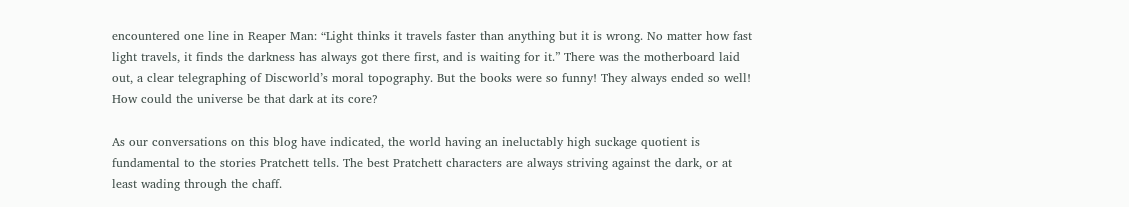encountered one line in Reaper Man: “Light thinks it travels faster than anything but it is wrong. No matter how fast light travels, it finds the darkness has always got there first, and is waiting for it.” There was the motherboard laid out, a clear telegraphing of Discworld’s moral topography. But the books were so funny! They always ended so well! How could the universe be that dark at its core?

As our conversations on this blog have indicated, the world having an ineluctably high suckage quotient is fundamental to the stories Pratchett tells. The best Pratchett characters are always striving against the dark, or at least wading through the chaff.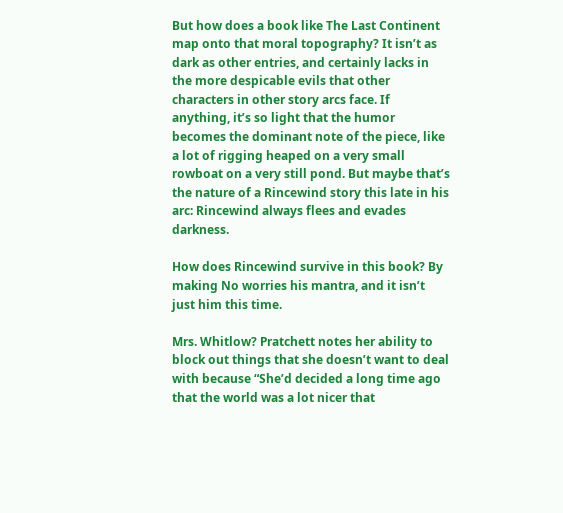But how does a book like The Last Continent map onto that moral topography? It isn’t as dark as other entries, and certainly lacks in the more despicable evils that other characters in other story arcs face. If anything, it’s so light that the humor becomes the dominant note of the piece, like a lot of rigging heaped on a very small rowboat on a very still pond. But maybe that’s the nature of a Rincewind story this late in his arc: Rincewind always flees and evades darkness.

How does Rincewind survive in this book? By making No worries his mantra, and it isn’t just him this time.

Mrs. Whitlow? Pratchett notes her ability to block out things that she doesn’t want to deal with because “She’d decided a long time ago that the world was a lot nicer that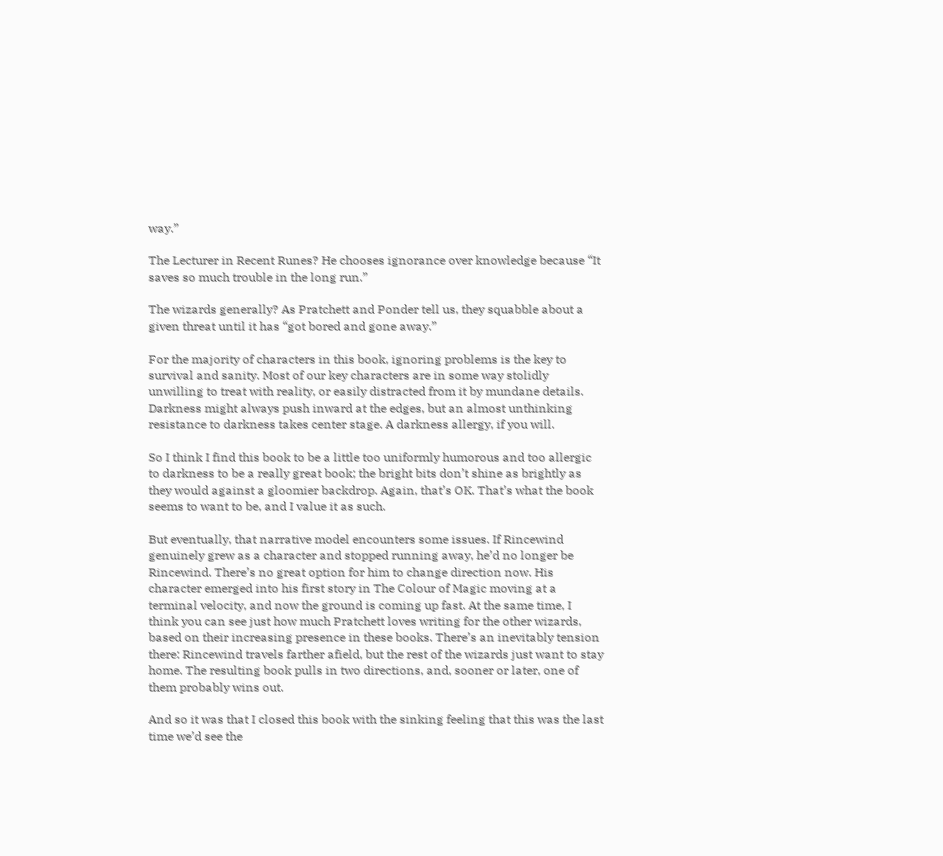way.”

The Lecturer in Recent Runes? He chooses ignorance over knowledge because “It saves so much trouble in the long run.”

The wizards generally? As Pratchett and Ponder tell us, they squabble about a given threat until it has “got bored and gone away.”

For the majority of characters in this book, ignoring problems is the key to survival and sanity. Most of our key characters are in some way stolidly unwilling to treat with reality, or easily distracted from it by mundane details. Darkness might always push inward at the edges, but an almost unthinking resistance to darkness takes center stage. A darkness allergy, if you will.

So I think I find this book to be a little too uniformly humorous and too allergic to darkness to be a really great book; the bright bits don’t shine as brightly as they would against a gloomier backdrop. Again, that’s OK. That’s what the book seems to want to be, and I value it as such.

But eventually, that narrative model encounters some issues. If Rincewind genuinely grew as a character and stopped running away, he’d no longer be Rincewind. There’s no great option for him to change direction now. His character emerged into his first story in The Colour of Magic moving at a terminal velocity, and now the ground is coming up fast. At the same time, I think you can see just how much Pratchett loves writing for the other wizards, based on their increasing presence in these books. There’s an inevitably tension there: Rincewind travels farther afield, but the rest of the wizards just want to stay home. The resulting book pulls in two directions, and, sooner or later, one of them probably wins out.

And so it was that I closed this book with the sinking feeling that this was the last time we’d see the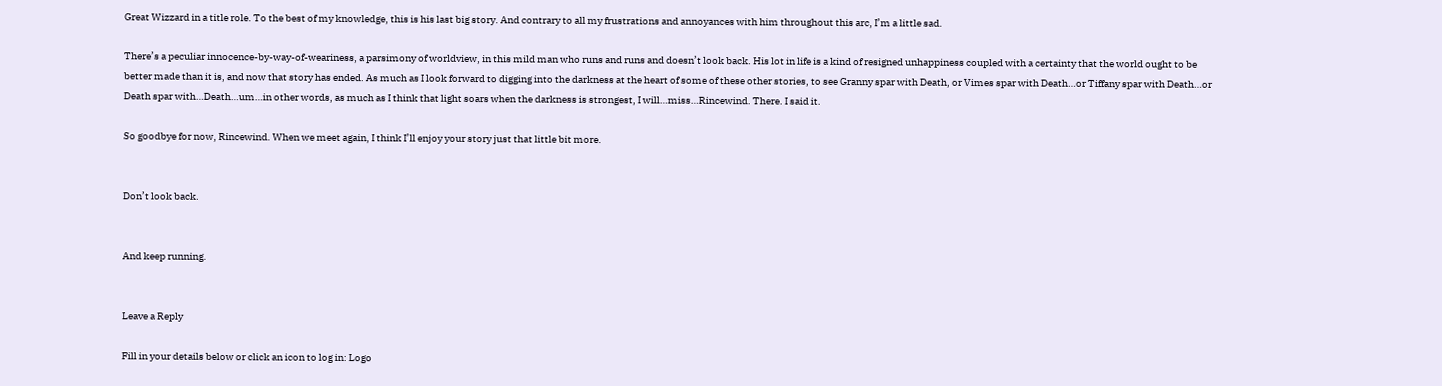Great Wizzard in a title role. To the best of my knowledge, this is his last big story. And contrary to all my frustrations and annoyances with him throughout this arc, I’m a little sad.

There’s a peculiar innocence-by-way-of-weariness, a parsimony of worldview, in this mild man who runs and runs and doesn’t look back. His lot in life is a kind of resigned unhappiness coupled with a certainty that the world ought to be better made than it is, and now that story has ended. As much as I look forward to digging into the darkness at the heart of some of these other stories, to see Granny spar with Death, or Vimes spar with Death…or Tiffany spar with Death…or Death spar with…Death…um…in other words, as much as I think that light soars when the darkness is strongest, I will…miss…Rincewind. There. I said it.

So goodbye for now, Rincewind. When we meet again, I think I’ll enjoy your story just that little bit more.


Don’t look back.


And keep running.


Leave a Reply

Fill in your details below or click an icon to log in: Logo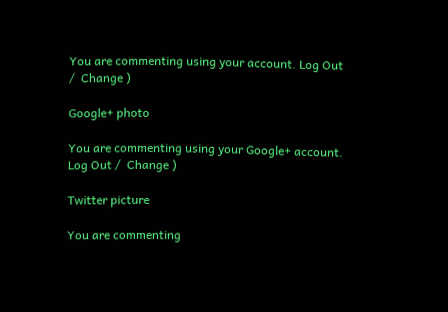You are commenting using your account. Log Out /  Change )

Google+ photo

You are commenting using your Google+ account. Log Out /  Change )

Twitter picture

You are commenting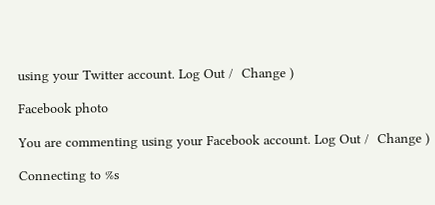using your Twitter account. Log Out /  Change )

Facebook photo

You are commenting using your Facebook account. Log Out /  Change )

Connecting to %s